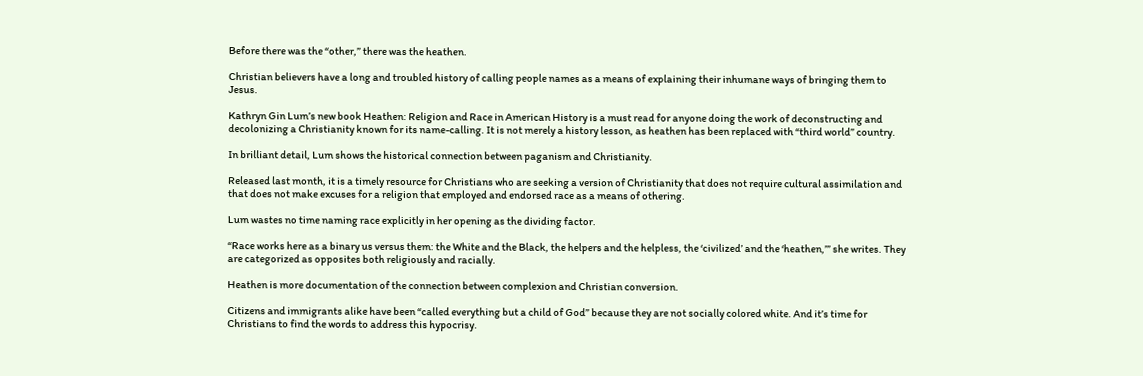Before there was the “other,” there was the heathen.

Christian believers have a long and troubled history of calling people names as a means of explaining their inhumane ways of bringing them to Jesus.

Kathryn Gin Lum’s new book Heathen: Religion and Race in American History is a must read for anyone doing the work of deconstructing and decolonizing a Christianity known for its name-calling. It is not merely a history lesson, as heathen has been replaced with “third world” country.

In brilliant detail, Lum shows the historical connection between paganism and Christianity.

Released last month, it is a timely resource for Christians who are seeking a version of Christianity that does not require cultural assimilation and that does not make excuses for a religion that employed and endorsed race as a means of othering.

Lum wastes no time naming race explicitly in her opening as the dividing factor.

“Race works here as a binary us versus them: the White and the Black, the helpers and the helpless, the ‘civilized’ and the ‘heathen,’” she writes. They are categorized as opposites both religiously and racially.

Heathen is more documentation of the connection between complexion and Christian conversion.

Citizens and immigrants alike have been “called everything but a child of God” because they are not socially colored white. And it’s time for Christians to find the words to address this hypocrisy.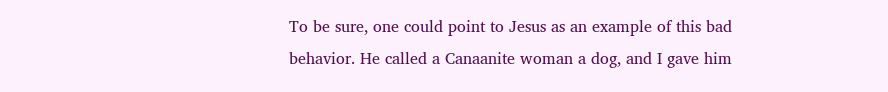To be sure, one could point to Jesus as an example of this bad behavior. He called a Canaanite woman a dog, and I gave him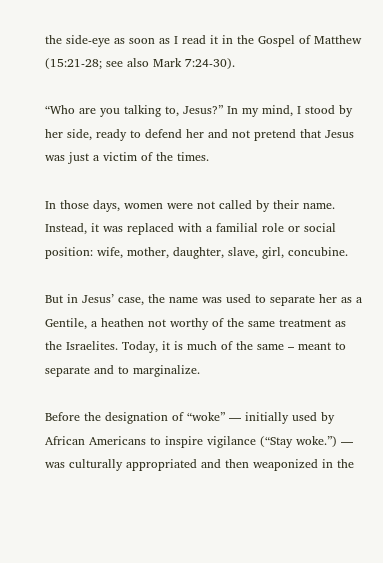the side-eye as soon as I read it in the Gospel of Matthew (15:21-28; see also Mark 7:24-30).

“Who are you talking to, Jesus?” In my mind, I stood by her side, ready to defend her and not pretend that Jesus was just a victim of the times.

In those days, women were not called by their name. Instead, it was replaced with a familial role or social position: wife, mother, daughter, slave, girl, concubine.

But in Jesus’ case, the name was used to separate her as a Gentile, a heathen not worthy of the same treatment as the Israelites. Today, it is much of the same – meant to separate and to marginalize.

Before the designation of “woke” — initially used by African Americans to inspire vigilance (“Stay woke.”) — was culturally appropriated and then weaponized in the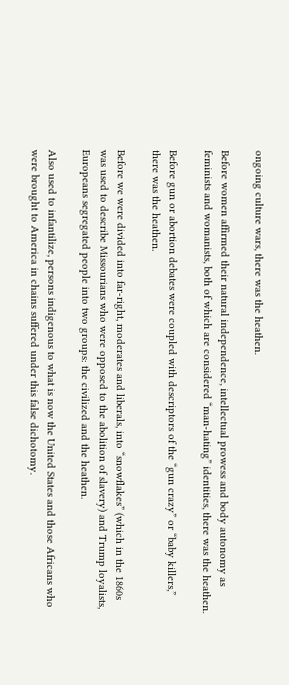ongoing culture wars, there was the heathen.

Before women affirmed their natural independence, intellectual prowess and body autonomy as feminists and womanists, both of which are considered “man-hating” identities, there was the heathen.

Before gun or abortion debates were coupled with descriptors of the “gun crazy” or “baby killers,” there was the heathen.

Before we were divided into far-right, moderates and liberals, into “snowflakes” (which in the 1860s was used to describe Missourians who were opposed to the abolition of slavery) and Trump loyalists, Europeans segregated people into two groups: the civilized and the heathen.

Also used to infantilize, persons indigenous to what is now the United States and those Africans who were brought to America in chains suffered under this false dichotomy.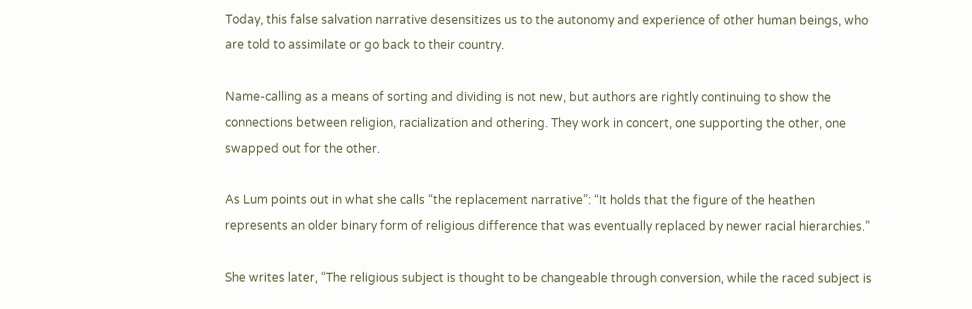Today, this false salvation narrative desensitizes us to the autonomy and experience of other human beings, who are told to assimilate or go back to their country.

Name-calling as a means of sorting and dividing is not new, but authors are rightly continuing to show the connections between religion, racialization and othering. They work in concert, one supporting the other, one swapped out for the other.

As Lum points out in what she calls “the replacement narrative”: “It holds that the figure of the heathen represents an older binary form of religious difference that was eventually replaced by newer racial hierarchies.”

She writes later, “The religious subject is thought to be changeable through conversion, while the raced subject is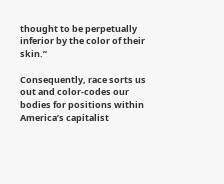thought to be perpetually inferior by the color of their skin.”

Consequently, race sorts us out and color-codes our bodies for positions within America’s capitalist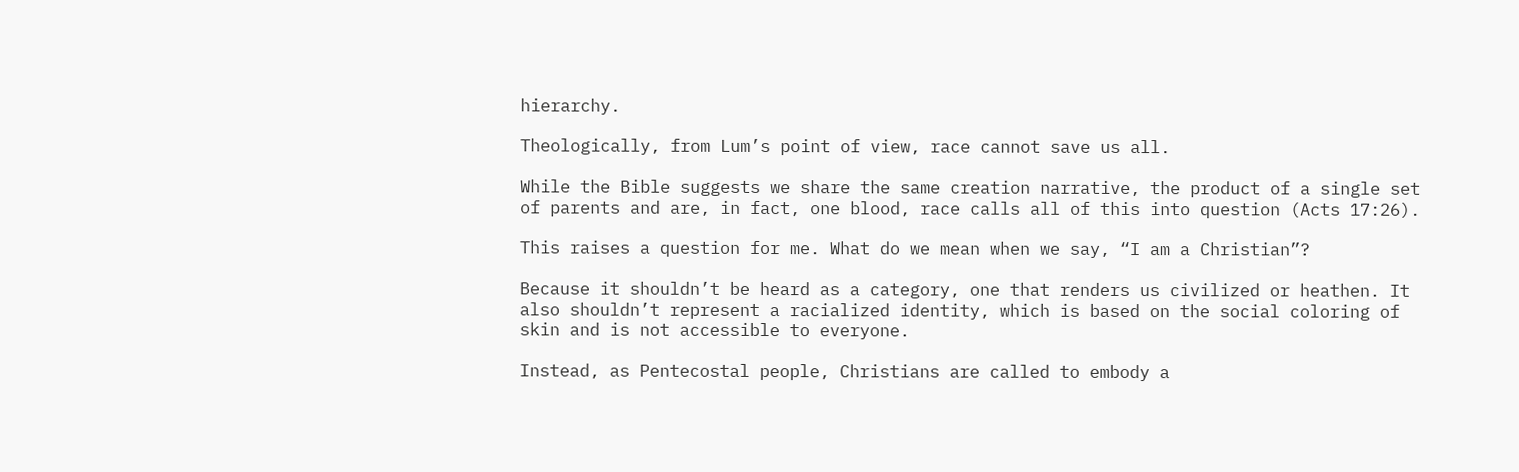hierarchy.

Theologically, from Lum’s point of view, race cannot save us all.

While the Bible suggests we share the same creation narrative, the product of a single set of parents and are, in fact, one blood, race calls all of this into question (Acts 17:26).

This raises a question for me. What do we mean when we say, “I am a Christian”?

Because it shouldn’t be heard as a category, one that renders us civilized or heathen. It also shouldn’t represent a racialized identity, which is based on the social coloring of skin and is not accessible to everyone.

Instead, as Pentecostal people, Christians are called to embody a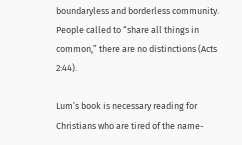boundaryless and borderless community. People called to “share all things in common,” there are no distinctions (Acts 2:44).

Lum’s book is necessary reading for Christians who are tired of the name-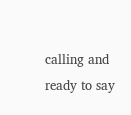calling and ready to say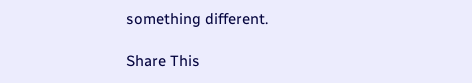something different.

Share This